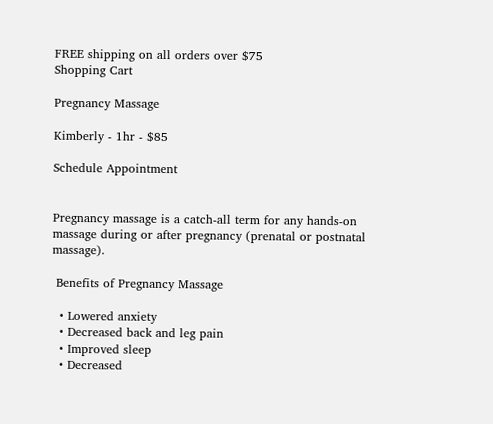FREE shipping on all orders over $75
Shopping Cart

Pregnancy Massage

Kimberly - 1hr - $85

Schedule Appointment


Pregnancy massage is a catch-all term for any hands-on massage during or after pregnancy (prenatal or postnatal massage).

 Benefits of Pregnancy Massage

  • Lowered anxiety
  • Decreased back and leg pain
  • Improved sleep
  • Decreased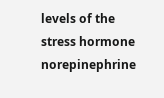levels of the stress hormone norepinephrine